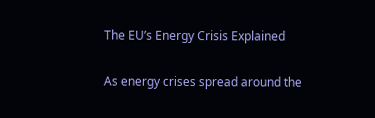The EU’s Energy Crisis Explained

As energy crises spread around the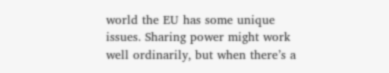world the EU has some unique issues. Sharing power might work well ordinarily, but when there’s a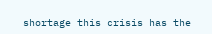shortage this crisis has the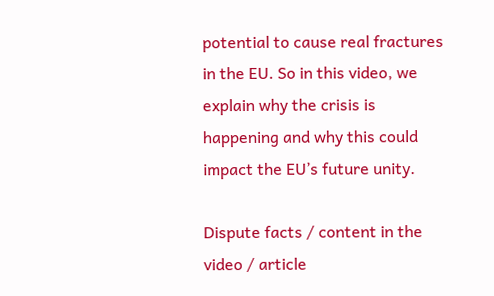potential to cause real fractures in the EU. So in this video, we explain why the crisis is happening and why this could impact the EU’s future unity.

Dispute facts / content in the video / article